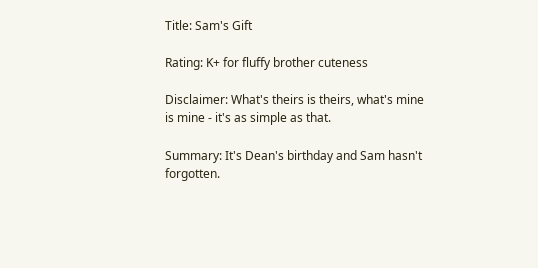Title: Sam's Gift

Rating: K+ for fluffy brother cuteness

Disclaimer: What's theirs is theirs, what's mine is mine - it's as simple as that.

Summary: It's Dean's birthday and Sam hasn't forgotten.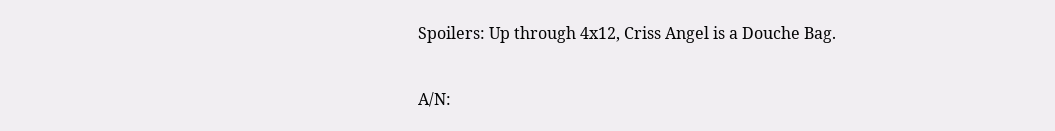Spoilers: Up through 4x12, Criss Angel is a Douche Bag.

A/N: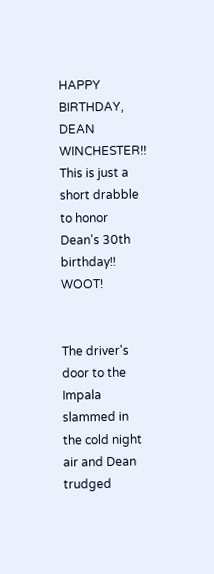HAPPY BIRTHDAY, DEAN WINCHESTER!! This is just a short drabble to honor Dean's 30th birthday!! WOOT!


The driver's door to the Impala slammed in the cold night air and Dean trudged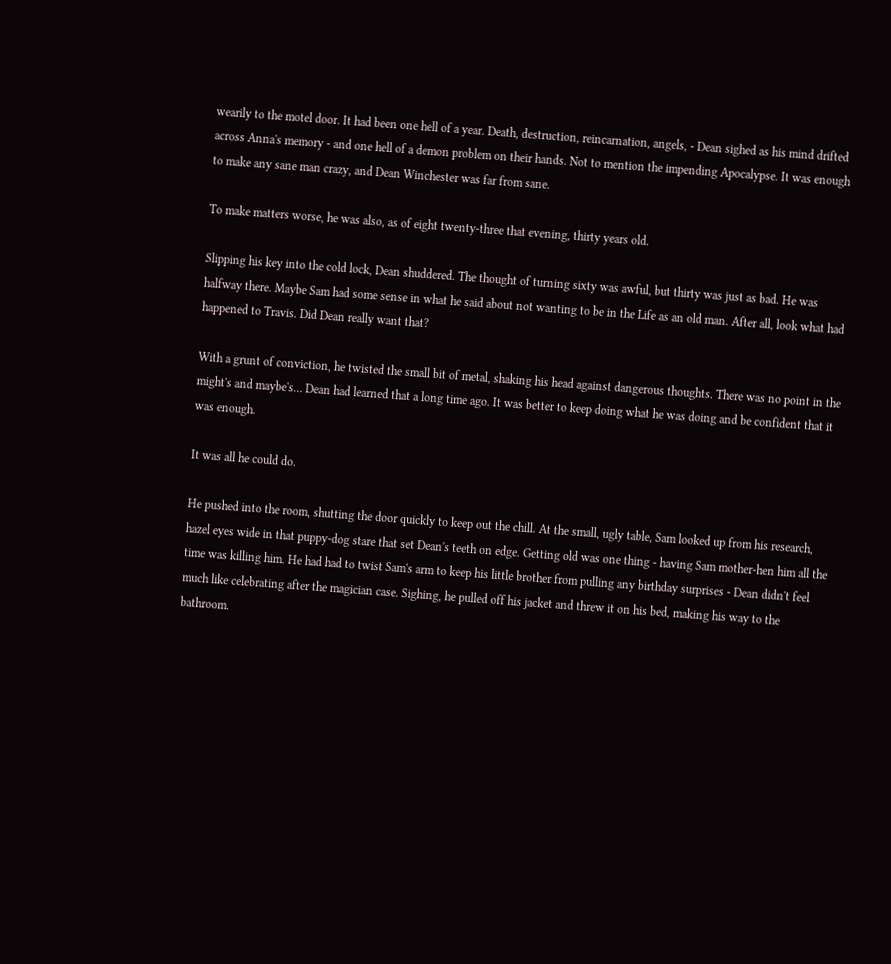wearily to the motel door. It had been one hell of a year. Death, destruction, reincarnation, angels, - Dean sighed as his mind drifted across Anna's memory - and one hell of a demon problem on their hands. Not to mention the impending Apocalypse. It was enough to make any sane man crazy, and Dean Winchester was far from sane.

To make matters worse, he was also, as of eight twenty-three that evening, thirty years old.

Slipping his key into the cold lock, Dean shuddered. The thought of turning sixty was awful, but thirty was just as bad. He was halfway there. Maybe Sam had some sense in what he said about not wanting to be in the Life as an old man. After all, look what had happened to Travis. Did Dean really want that?

With a grunt of conviction, he twisted the small bit of metal, shaking his head against dangerous thoughts. There was no point in the might's and maybe's… Dean had learned that a long time ago. It was better to keep doing what he was doing and be confident that it was enough.

It was all he could do.

He pushed into the room, shutting the door quickly to keep out the chill. At the small, ugly table, Sam looked up from his research, hazel eyes wide in that puppy-dog stare that set Dean's teeth on edge. Getting old was one thing - having Sam mother-hen him all the time was killing him. He had had to twist Sam's arm to keep his little brother from pulling any birthday surprises - Dean didn't feel much like celebrating after the magician case. Sighing, he pulled off his jacket and threw it on his bed, making his way to the bathroom.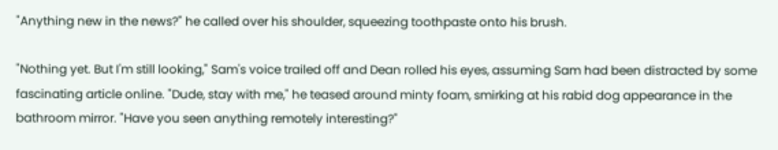"Anything new in the news?" he called over his shoulder, squeezing toothpaste onto his brush.

"Nothing yet. But I'm still looking," Sam's voice trailed off and Dean rolled his eyes, assuming Sam had been distracted by some fascinating article online. "Dude, stay with me," he teased around minty foam, smirking at his rabid dog appearance in the bathroom mirror. "Have you seen anything remotely interesting?"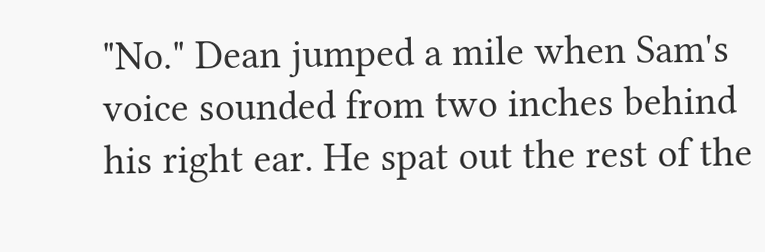"No." Dean jumped a mile when Sam's voice sounded from two inches behind his right ear. He spat out the rest of the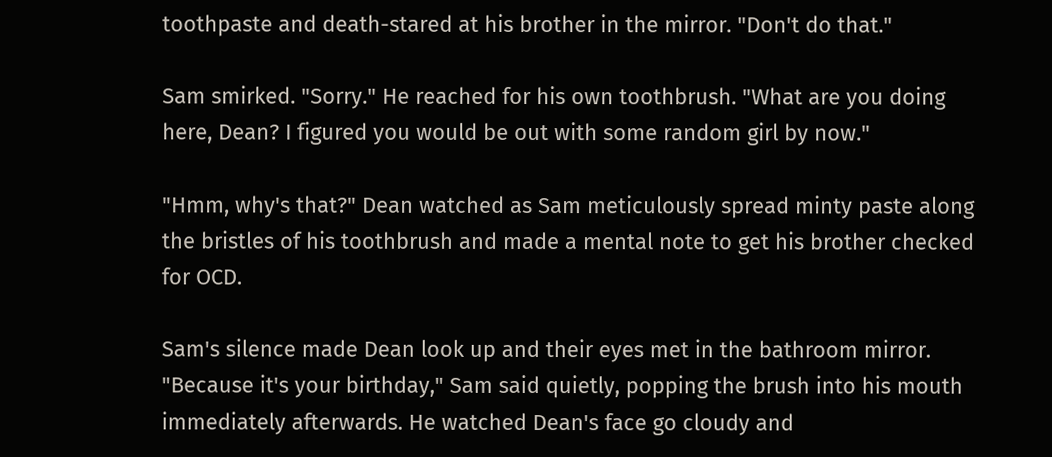toothpaste and death-stared at his brother in the mirror. "Don't do that."

Sam smirked. "Sorry." He reached for his own toothbrush. "What are you doing here, Dean? I figured you would be out with some random girl by now."

"Hmm, why's that?" Dean watched as Sam meticulously spread minty paste along the bristles of his toothbrush and made a mental note to get his brother checked for OCD.

Sam's silence made Dean look up and their eyes met in the bathroom mirror. "Because it's your birthday," Sam said quietly, popping the brush into his mouth immediately afterwards. He watched Dean's face go cloudy and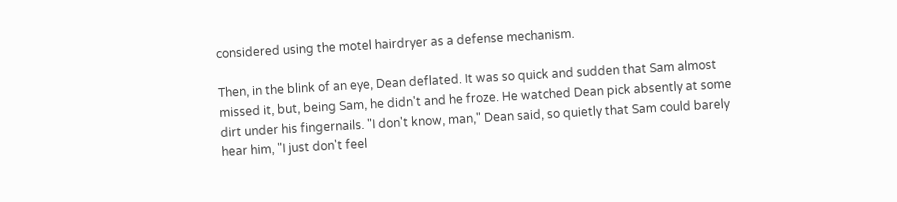considered using the motel hairdryer as a defense mechanism.

Then, in the blink of an eye, Dean deflated. It was so quick and sudden that Sam almost missed it, but, being Sam, he didn't and he froze. He watched Dean pick absently at some dirt under his fingernails. "I don't know, man," Dean said, so quietly that Sam could barely hear him, "I just don't feel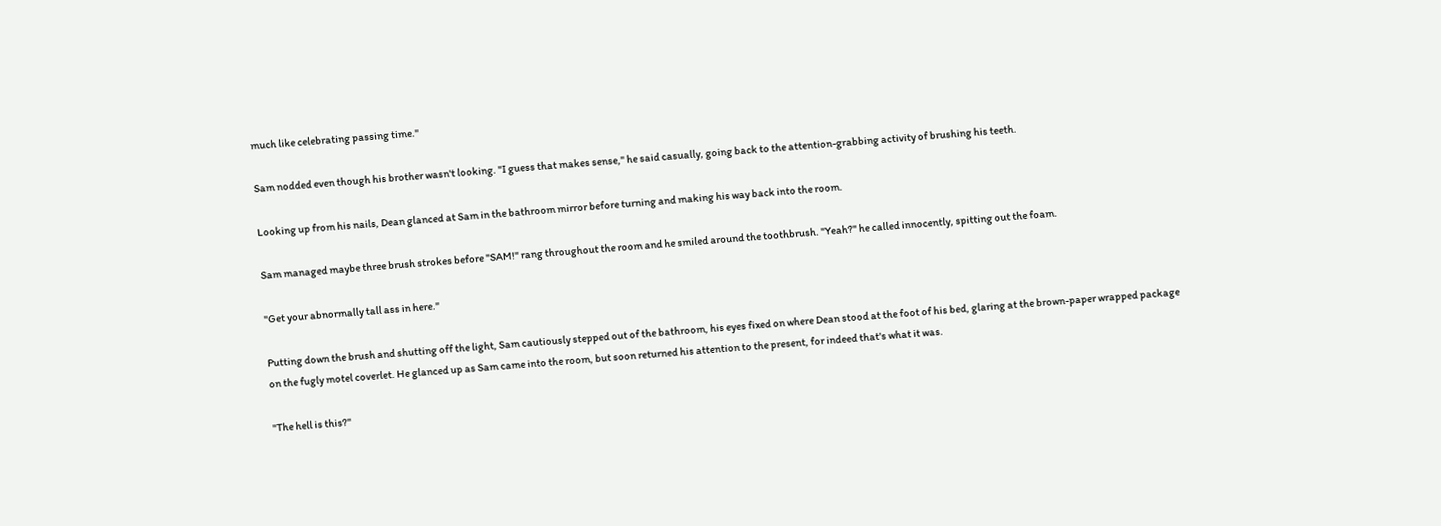much like celebrating passing time."

Sam nodded even though his brother wasn't looking. "I guess that makes sense," he said casually, going back to the attention-grabbing activity of brushing his teeth.

Looking up from his nails, Dean glanced at Sam in the bathroom mirror before turning and making his way back into the room.

Sam managed maybe three brush strokes before "SAM!" rang throughout the room and he smiled around the toothbrush. "Yeah?" he called innocently, spitting out the foam.

"Get your abnormally tall ass in here."

Putting down the brush and shutting off the light, Sam cautiously stepped out of the bathroom, his eyes fixed on where Dean stood at the foot of his bed, glaring at the brown-paper wrapped package on the fugly motel coverlet. He glanced up as Sam came into the room, but soon returned his attention to the present, for indeed that's what it was.

"The hell is this?"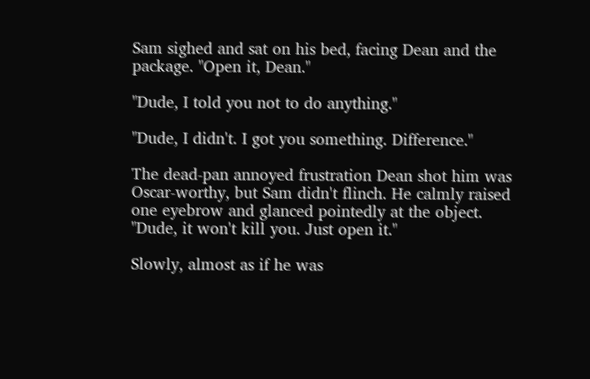Sam sighed and sat on his bed, facing Dean and the package. "Open it, Dean."

"Dude, I told you not to do anything."

"Dude, I didn't. I got you something. Difference."

The dead-pan annoyed frustration Dean shot him was Oscar-worthy, but Sam didn't flinch. He calmly raised one eyebrow and glanced pointedly at the object. "Dude, it won't kill you. Just open it."

Slowly, almost as if he was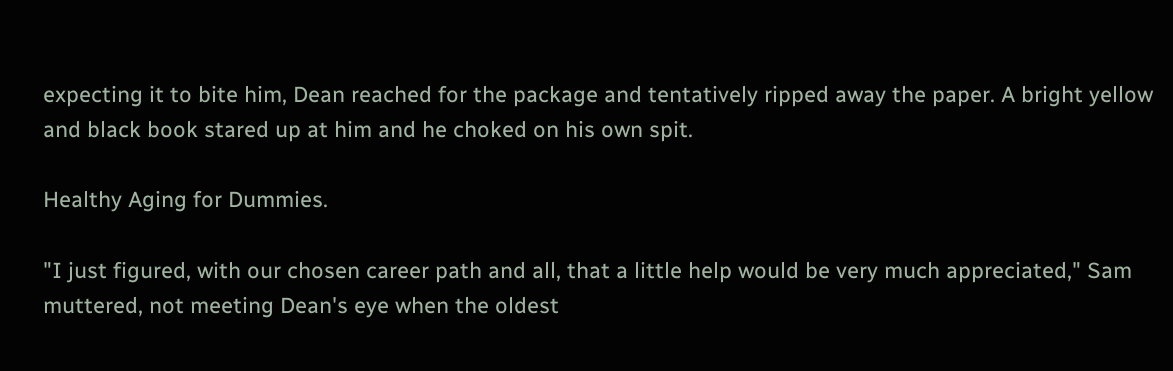expecting it to bite him, Dean reached for the package and tentatively ripped away the paper. A bright yellow and black book stared up at him and he choked on his own spit.

Healthy Aging for Dummies.

"I just figured, with our chosen career path and all, that a little help would be very much appreciated," Sam muttered, not meeting Dean's eye when the oldest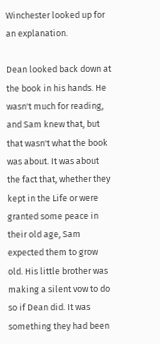Winchester looked up for an explanation.

Dean looked back down at the book in his hands. He wasn't much for reading, and Sam knew that, but that wasn't what the book was about. It was about the fact that, whether they kept in the Life or were granted some peace in their old age, Sam expected them to grow old. His little brother was making a silent vow to do so if Dean did. It was something they had been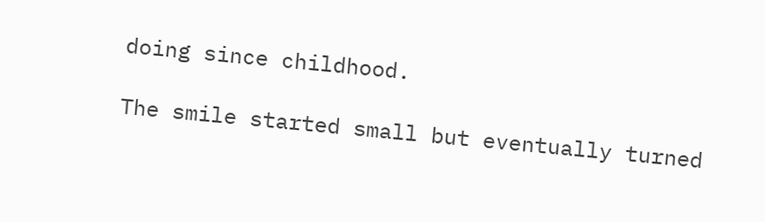doing since childhood.

The smile started small but eventually turned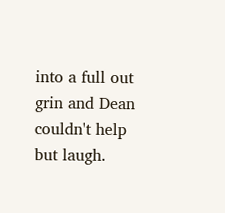into a full out grin and Dean couldn't help but laugh.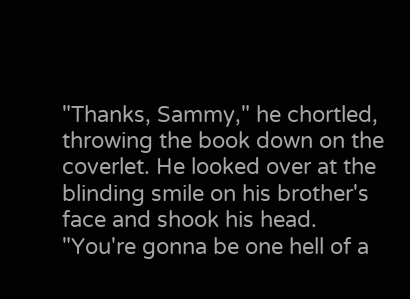"Thanks, Sammy," he chortled, throwing the book down on the coverlet. He looked over at the blinding smile on his brother's face and shook his head. "You're gonna be one hell of a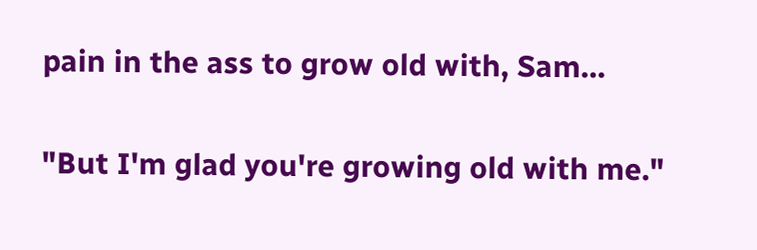pain in the ass to grow old with, Sam…

"But I'm glad you're growing old with me."